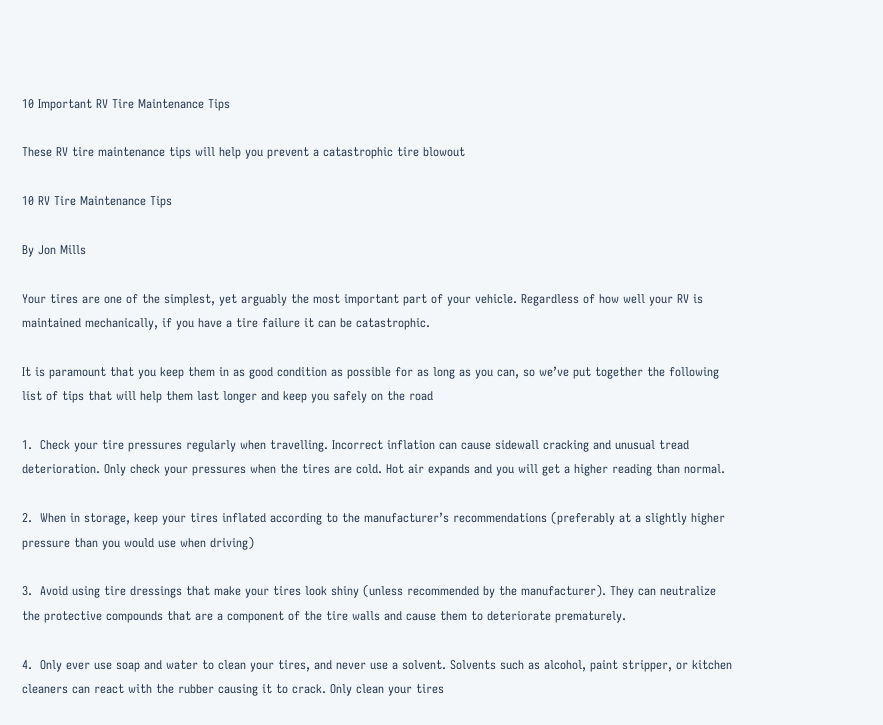10 Important RV Tire Maintenance Tips

These RV tire maintenance tips will help you prevent a catastrophic tire blowout

10 RV Tire Maintenance Tips

By Jon Mills

Your tires are one of the simplest, yet arguably the most important part of your vehicle. Regardless of how well your RV is maintained mechanically, if you have a tire failure it can be catastrophic.

It is paramount that you keep them in as good condition as possible for as long as you can, so we’ve put together the following list of tips that will help them last longer and keep you safely on the road

1.  Check your tire pressures regularly when travelling. Incorrect inflation can cause sidewall cracking and unusual tread deterioration. Only check your pressures when the tires are cold. Hot air expands and you will get a higher reading than normal.

2.  When in storage, keep your tires inflated according to the manufacturer’s recommendations (preferably at a slightly higher pressure than you would use when driving)

3.  Avoid using tire dressings that make your tires look shiny (unless recommended by the manufacturer). They can neutralize the protective compounds that are a component of the tire walls and cause them to deteriorate prematurely.

4.  Only ever use soap and water to clean your tires, and never use a solvent. Solvents such as alcohol, paint stripper, or kitchen cleaners can react with the rubber causing it to crack. Only clean your tires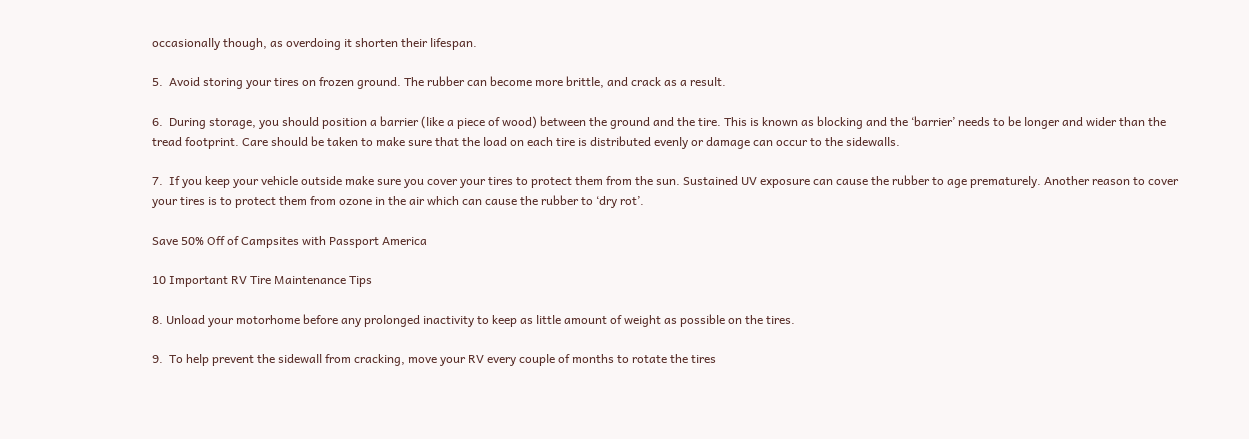occasionally though, as overdoing it shorten their lifespan.

5.  Avoid storing your tires on frozen ground. The rubber can become more brittle, and crack as a result.

6.  During storage, you should position a barrier (like a piece of wood) between the ground and the tire. This is known as blocking and the ‘barrier’ needs to be longer and wider than the tread footprint. Care should be taken to make sure that the load on each tire is distributed evenly or damage can occur to the sidewalls.

7.  If you keep your vehicle outside make sure you cover your tires to protect them from the sun. Sustained UV exposure can cause the rubber to age prematurely. Another reason to cover your tires is to protect them from ozone in the air which can cause the rubber to ‘dry rot’.

Save 50% Off of Campsites with Passport America

10 Important RV Tire Maintenance Tips

8. Unload your motorhome before any prolonged inactivity to keep as little amount of weight as possible on the tires.

9.  To help prevent the sidewall from cracking, move your RV every couple of months to rotate the tires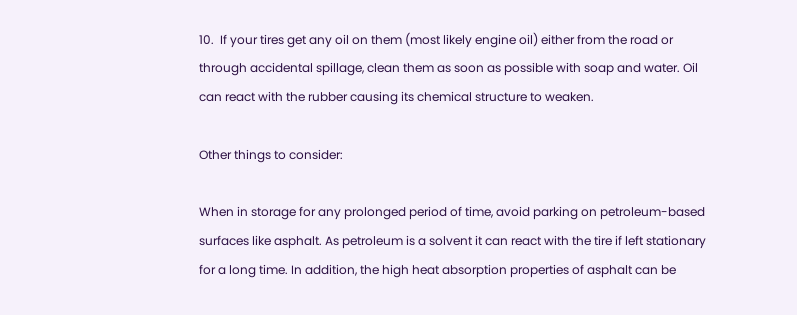10.  If your tires get any oil on them (most likely engine oil) either from the road or through accidental spillage, clean them as soon as possible with soap and water. Oil can react with the rubber causing its chemical structure to weaken.

Other things to consider:

When in storage for any prolonged period of time, avoid parking on petroleum-based surfaces like asphalt. As petroleum is a solvent it can react with the tire if left stationary for a long time. In addition, the high heat absorption properties of asphalt can be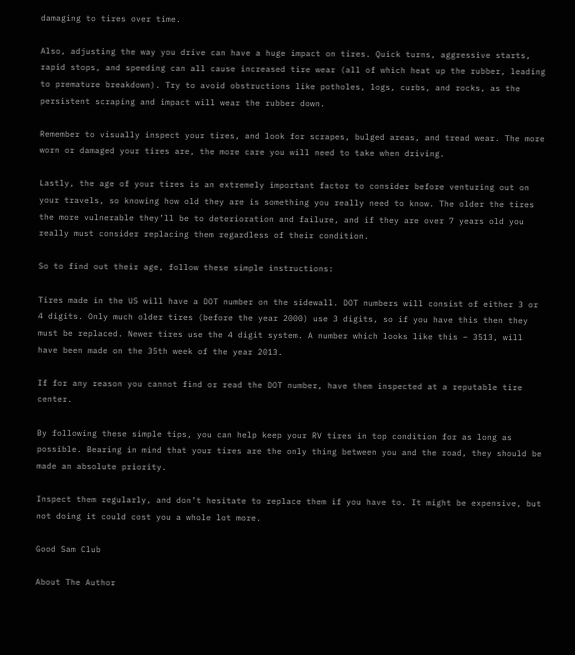damaging to tires over time.

Also, adjusting the way you drive can have a huge impact on tires. Quick turns, aggressive starts, rapid stops, and speeding can all cause increased tire wear (all of which heat up the rubber, leading to premature breakdown). Try to avoid obstructions like potholes, logs, curbs, and rocks, as the persistent scraping and impact will wear the rubber down.

Remember to visually inspect your tires, and look for scrapes, bulged areas, and tread wear. The more worn or damaged your tires are, the more care you will need to take when driving.

Lastly, the age of your tires is an extremely important factor to consider before venturing out on your travels, so knowing how old they are is something you really need to know. The older the tires the more vulnerable they’ll be to deterioration and failure, and if they are over 7 years old you really must consider replacing them regardless of their condition.

So to find out their age, follow these simple instructions:

Tires made in the US will have a DOT number on the sidewall. DOT numbers will consist of either 3 or 4 digits. Only much older tires (before the year 2000) use 3 digits, so if you have this then they must be replaced. Newer tires use the 4 digit system. A number which looks like this – 3513, will have been made on the 35th week of the year 2013.

If for any reason you cannot find or read the DOT number, have them inspected at a reputable tire center.

By following these simple tips, you can help keep your RV tires in top condition for as long as possible. Bearing in mind that your tires are the only thing between you and the road, they should be made an absolute priority.

Inspect them regularly, and don’t hesitate to replace them if you have to. It might be expensive, but not doing it could cost you a whole lot more.

Good Sam Club

About The Author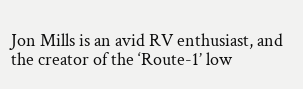Jon Mills is an avid RV enthusiast, and the creator of the ‘Route-1’ low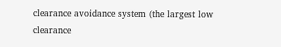clearance avoidance system (the largest low clearance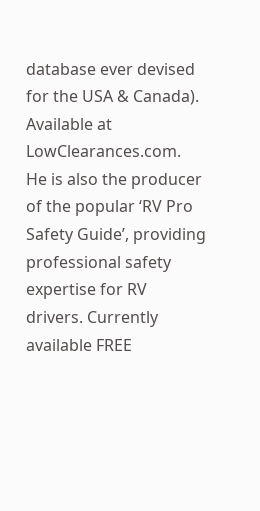database ever devised for the USA & Canada). Available at LowClearances.com.  He is also the producer of the popular ‘RV Pro Safety Guide’, providing professional safety expertise for RV drivers. Currently available FREE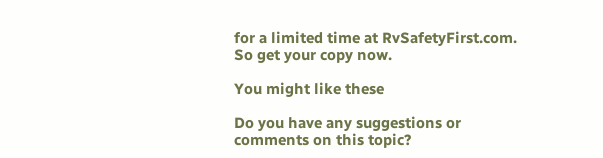for a limited time at RvSafetyFirst.com. So get your copy now.

You might like these

Do you have any suggestions or comments on this topic?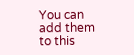You can add them to this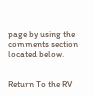page by using the comments section located below.


Return To the RV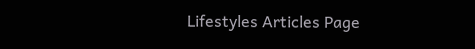Lifestyles Articles Page